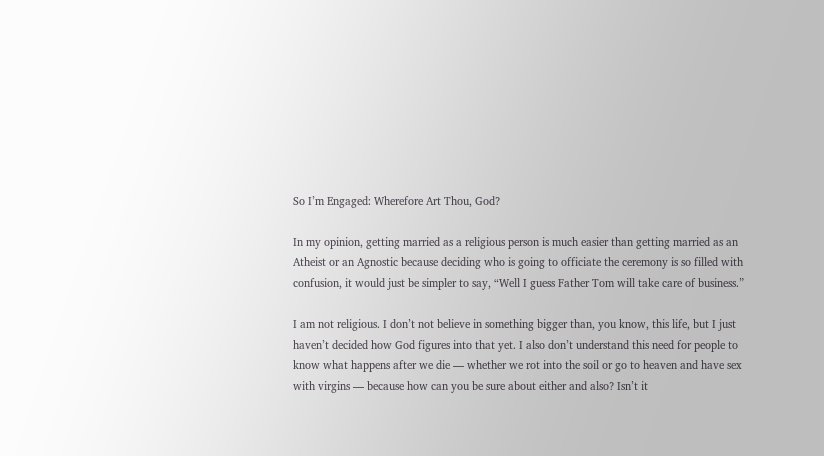So I’m Engaged: Wherefore Art Thou, God?

In my opinion, getting married as a religious person is much easier than getting married as an Atheist or an Agnostic because deciding who is going to officiate the ceremony is so filled with confusion, it would just be simpler to say, “Well I guess Father Tom will take care of business.”

I am not religious. I don’t not believe in something bigger than, you know, this life, but I just haven’t decided how God figures into that yet. I also don’t understand this need for people to know what happens after we die — whether we rot into the soil or go to heaven and have sex with virgins — because how can you be sure about either and also? Isn’t it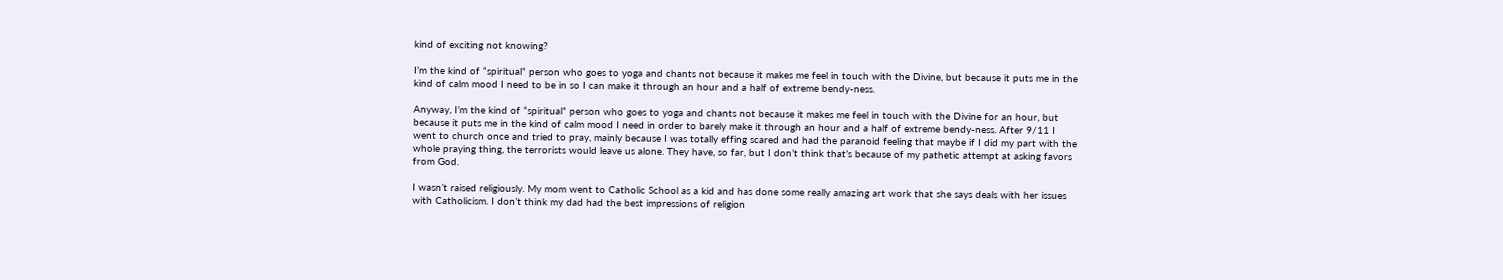kind of exciting not knowing?

I’m the kind of “spiritual” person who goes to yoga and chants not because it makes me feel in touch with the Divine, but because it puts me in the kind of calm mood I need to be in so I can make it through an hour and a half of extreme bendy-ness.

Anyway, I’m the kind of “spiritual” person who goes to yoga and chants not because it makes me feel in touch with the Divine for an hour, but because it puts me in the kind of calm mood I need in order to barely make it through an hour and a half of extreme bendy-ness. After 9/11 I went to church once and tried to pray, mainly because I was totally effing scared and had the paranoid feeling that maybe if I did my part with the whole praying thing, the terrorists would leave us alone. They have, so far, but I don’t think that’s because of my pathetic attempt at asking favors from God.

I wasn’t raised religiously. My mom went to Catholic School as a kid and has done some really amazing art work that she says deals with her issues with Catholicism. I don’t think my dad had the best impressions of religion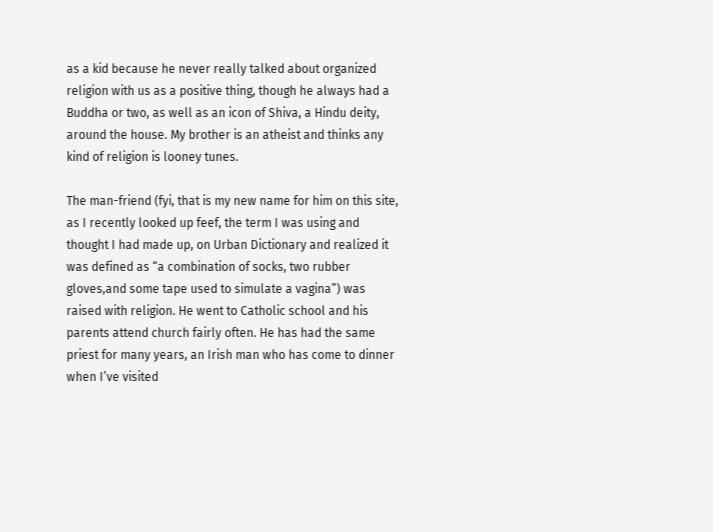as a kid because he never really talked about organized religion with us as a positive thing, though he always had a Buddha or two, as well as an icon of Shiva, a Hindu deity, around the house. My brother is an atheist and thinks any kind of religion is looney tunes.

The man-friend (fyi, that is my new name for him on this site, as I recently looked up feef, the term I was using and thought I had made up, on Urban Dictionary and realized it was defined as “a combination of socks, two rubber gloves,and some tape used to simulate a vagina”) was raised with religion. He went to Catholic school and his parents attend church fairly often. He has had the same priest for many years, an Irish man who has come to dinner when I’ve visited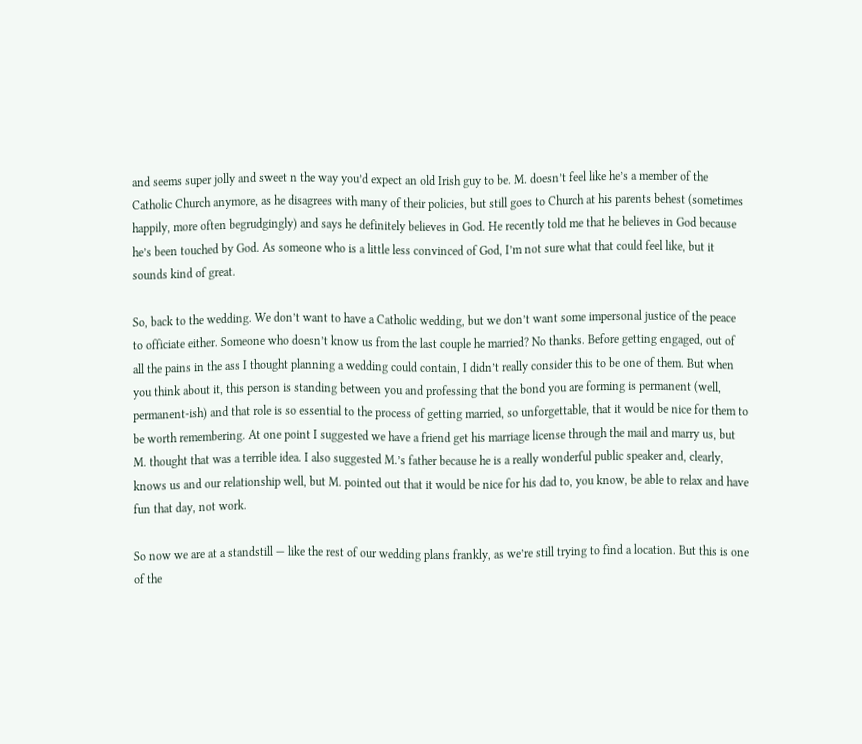and seems super jolly and sweet n the way you’d expect an old Irish guy to be. M. doesn’t feel like he’s a member of the Catholic Church anymore, as he disagrees with many of their policies, but still goes to Church at his parents behest (sometimes happily, more often begrudgingly) and says he definitely believes in God. He recently told me that he believes in God because he’s been touched by God. As someone who is a little less convinced of God, I’m not sure what that could feel like, but it sounds kind of great.

So, back to the wedding. We don’t want to have a Catholic wedding, but we don’t want some impersonal justice of the peace to officiate either. Someone who doesn’t know us from the last couple he married? No thanks. Before getting engaged, out of all the pains in the ass I thought planning a wedding could contain, I didn’t really consider this to be one of them. But when you think about it, this person is standing between you and professing that the bond you are forming is permanent (well, permanent-ish) and that role is so essential to the process of getting married, so unforgettable, that it would be nice for them to be worth remembering. At one point I suggested we have a friend get his marriage license through the mail and marry us, but M. thought that was a terrible idea. I also suggested M.’s father because he is a really wonderful public speaker and, clearly, knows us and our relationship well, but M. pointed out that it would be nice for his dad to, you know, be able to relax and have fun that day, not work.

So now we are at a standstill — like the rest of our wedding plans frankly, as we’re still trying to find a location. But this is one of the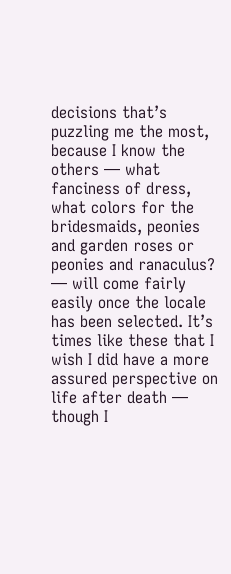decisions that’s puzzling me the most, because I know the others — what fanciness of dress, what colors for the bridesmaids, peonies and garden roses or peonies and ranaculus? — will come fairly easily once the locale has been selected. It’s times like these that I wish I did have a more assured perspective on life after death — though I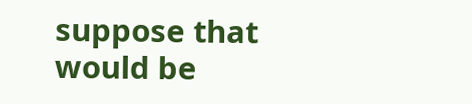suppose that would be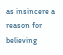as insincere a reason for believing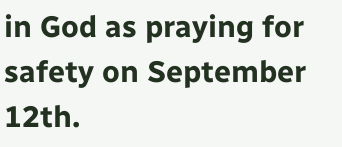in God as praying for safety on September 12th.